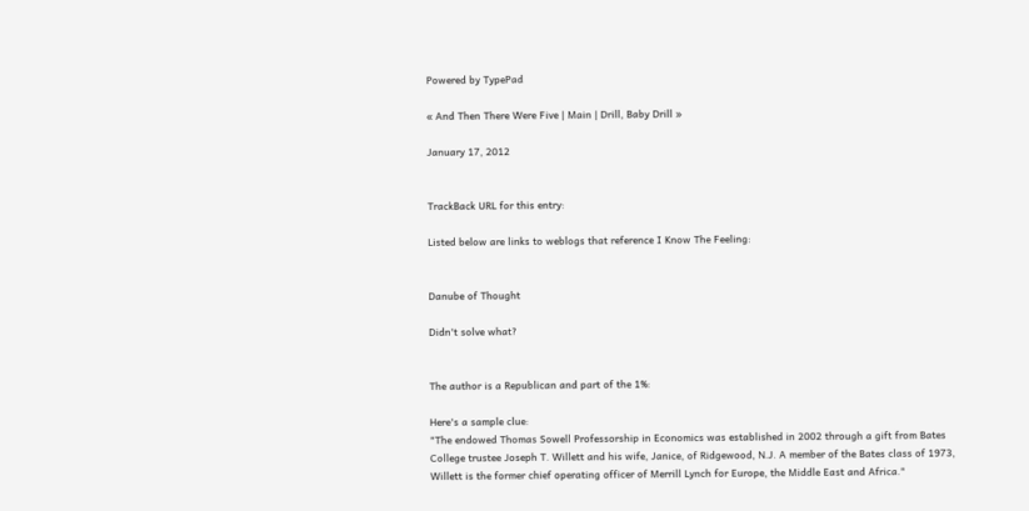Powered by TypePad

« And Then There Were Five | Main | Drill, Baby Drill »

January 17, 2012


TrackBack URL for this entry:

Listed below are links to weblogs that reference I Know The Feeling:


Danube of Thought

Didn't solve what?


The author is a Republican and part of the 1%:

Here's a sample clue:
"The endowed Thomas Sowell Professorship in Economics was established in 2002 through a gift from Bates College trustee Joseph T. Willett and his wife, Janice, of Ridgewood, N.J. A member of the Bates class of 1973, Willett is the former chief operating officer of Merrill Lynch for Europe, the Middle East and Africa."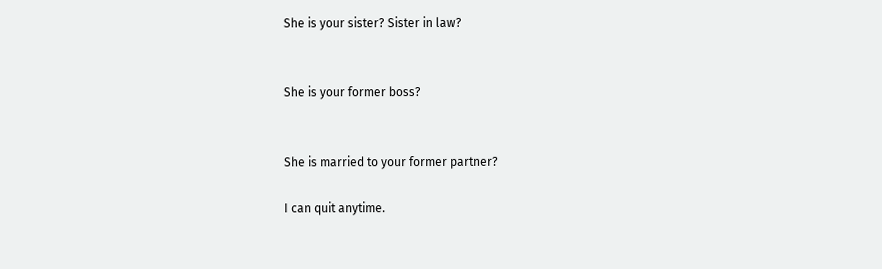She is your sister? Sister in law?


She is your former boss?


She is married to your former partner?

I can quit anytime.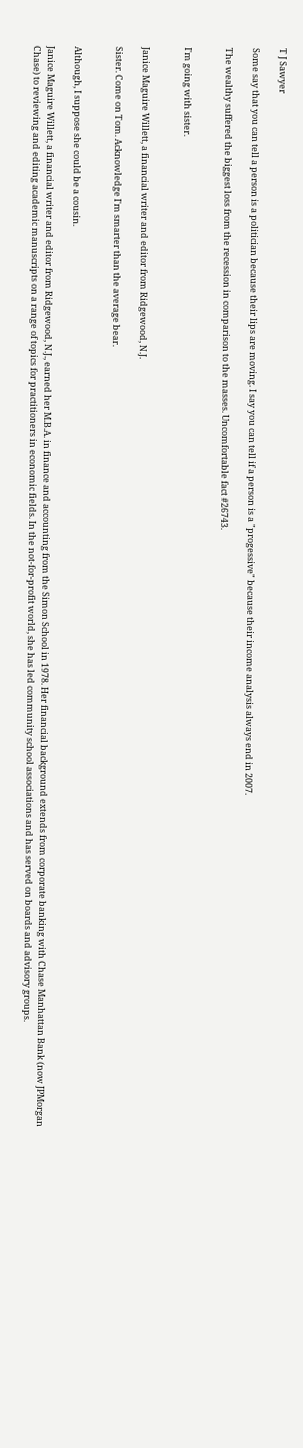T J Sawyer

Some say that you can tell a person is a politician because their lips are moving. I say you can tell if a person is a "progessive" because their income analysis always end in 2007.

The wealthy suffered the biggest loss from the recession in comparison to the masses. Uncomfortable fact #26743.


I'm going with sister.


Janice Maguire Willett, a financial writer and editor from Ridgewood, N.J.

Sister. Come on Tom. Acknowledge I'm smarter than the average bear.


Although, I suppose she could be a cousin.

Janice Maguire Willett, a financial writer and editor from Ridgewood, N.J., earned her M.B.A. in finance and accounting from the Simon School in 1978. Her financial background extends from corporate banking with Chase Manhattan Bank (now JPMorgan Chase) to reviewing and editing academic manuscripts on a range of topics for practitioners in economic fields. In the not-for-profit world, she has led community school associations and has served on boards and advisory groups.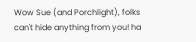Wow Sue (and Porchlight), folks can't hide anything from you! ha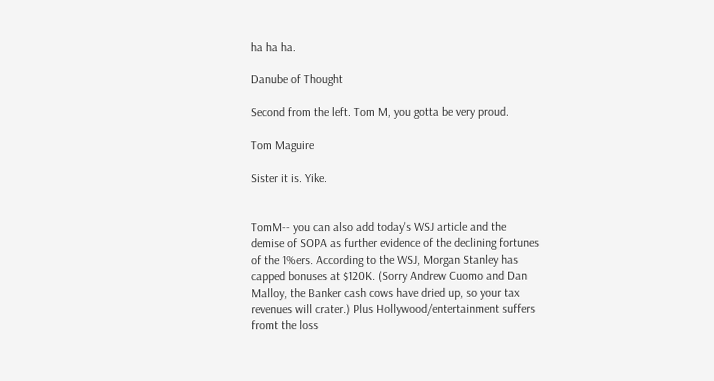ha ha ha.

Danube of Thought

Second from the left. Tom M, you gotta be very proud.

Tom Maguire

Sister it is. Yike.


TomM-- you can also add today's WSJ article and the demise of SOPA as further evidence of the declining fortunes of the 1%ers. According to the WSJ, Morgan Stanley has capped bonuses at $120K. (Sorry Andrew Cuomo and Dan Malloy, the Banker cash cows have dried up, so your tax revenues will crater.) Plus Hollywood/entertainment suffers fromt the loss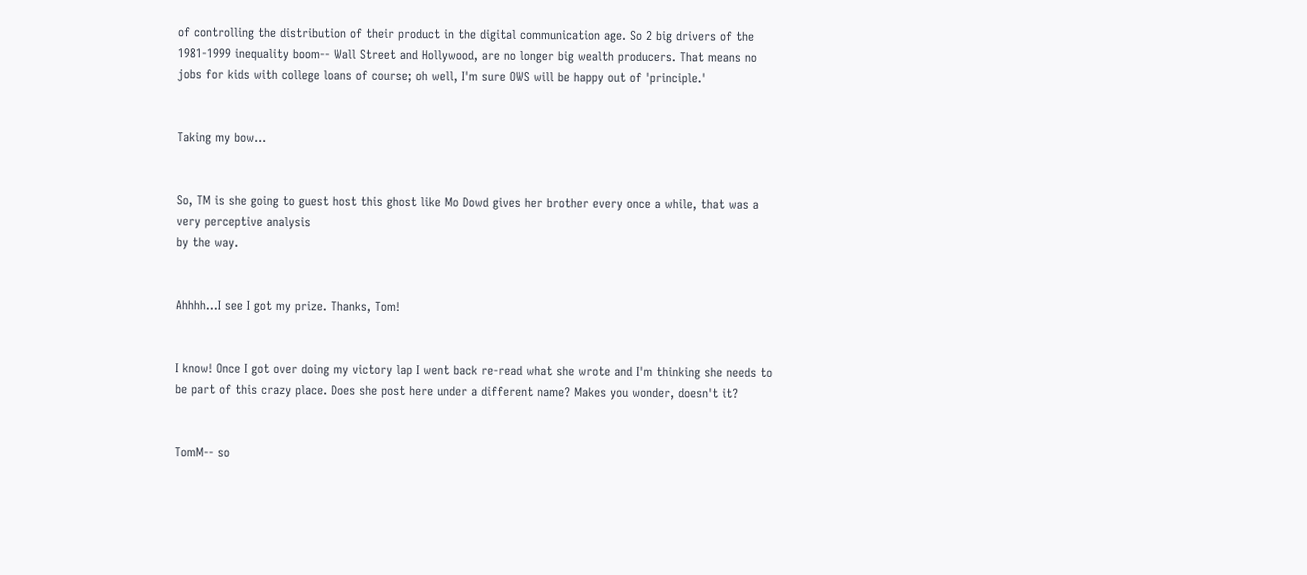of controlling the distribution of their product in the digital communication age. So 2 big drivers of the 1981-1999 inequality boom-- Wall Street and Hollywood, are no longer big wealth producers. That means no jobs for kids with college loans of course; oh well, I'm sure OWS will be happy out of 'principle.'


Taking my bow...


So, TM is she going to guest host this ghost like Mo Dowd gives her brother every once a while, that was a very perceptive analysis
by the way.


Ahhhh...I see I got my prize. Thanks, Tom!


I know! Once I got over doing my victory lap I went back re-read what she wrote and I'm thinking she needs to be part of this crazy place. Does she post here under a different name? Makes you wonder, doesn't it?


TomM-- so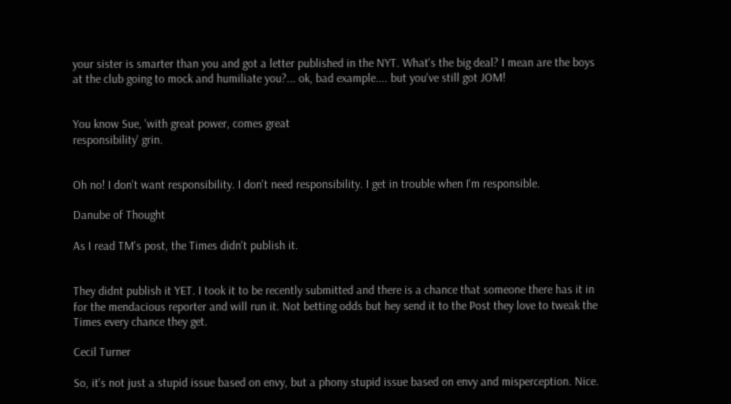your sister is smarter than you and got a letter published in the NYT. What's the big deal? I mean are the boys at the club going to mock and humiliate you?... ok, bad example.... but you've still got JOM!


You know Sue, 'with great power, comes great
responsibility' grin.


Oh no! I don't want responsibility. I don't need responsibility. I get in trouble when I'm responsible.

Danube of Thought

As I read TM's post, the Times didn't publish it.


They didnt publish it YET. I took it to be recently submitted and there is a chance that someone there has it in for the mendacious reporter and will run it. Not betting odds but hey send it to the Post they love to tweak the Times every chance they get.

Cecil Turner

So, it's not just a stupid issue based on envy, but a phony stupid issue based on envy and misperception. Nice.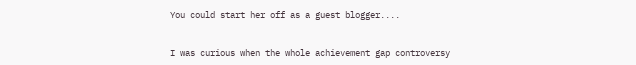You could start her off as a guest blogger....


I was curious when the whole achievement gap controversy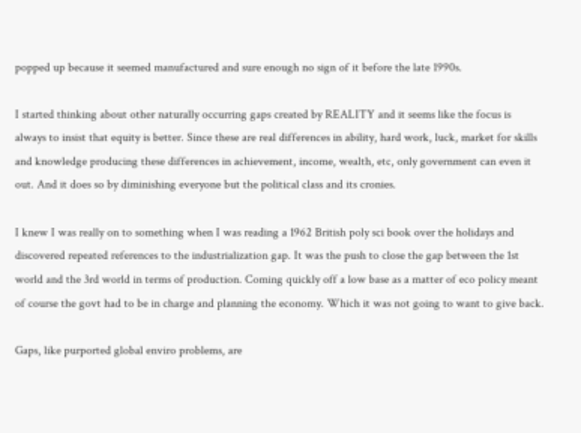popped up because it seemed manufactured and sure enough no sign of it before the late 1990s.

I started thinking about other naturally occurring gaps created by REALITY and it seems like the focus is always to insist that equity is better. Since these are real differences in ability, hard work, luck, market for skills and knowledge producing these differences in achievement, income, wealth, etc, only government can even it out. And it does so by diminishing everyone but the political class and its cronies.

I knew I was really on to something when I was reading a 1962 British poly sci book over the holidays and discovered repeated references to the industrialization gap. It was the push to close the gap between the 1st world and the 3rd world in terms of production. Coming quickly off a low base as a matter of eco policy meant of course the govt had to be in charge and planning the economy. Which it was not going to want to give back.

Gaps, like purported global enviro problems, are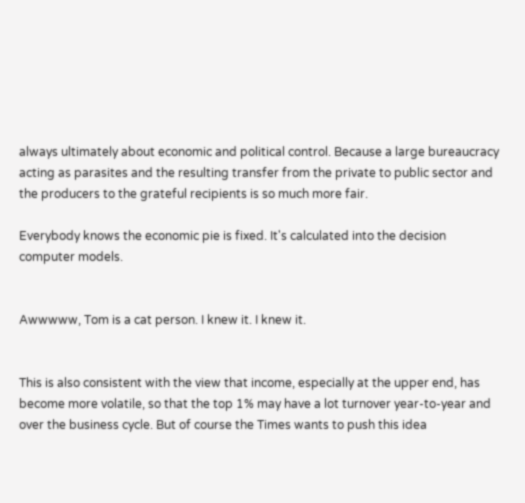always ultimately about economic and political control. Because a large bureaucracy acting as parasites and the resulting transfer from the private to public sector and the producers to the grateful recipients is so much more fair.

Everybody knows the economic pie is fixed. It's calculated into the decision computer models.


Awwwww, Tom is a cat person. I knew it. I knew it.


This is also consistent with the view that income, especially at the upper end, has become more volatile, so that the top 1% may have a lot turnover year-to-year and over the business cycle. But of course the Times wants to push this idea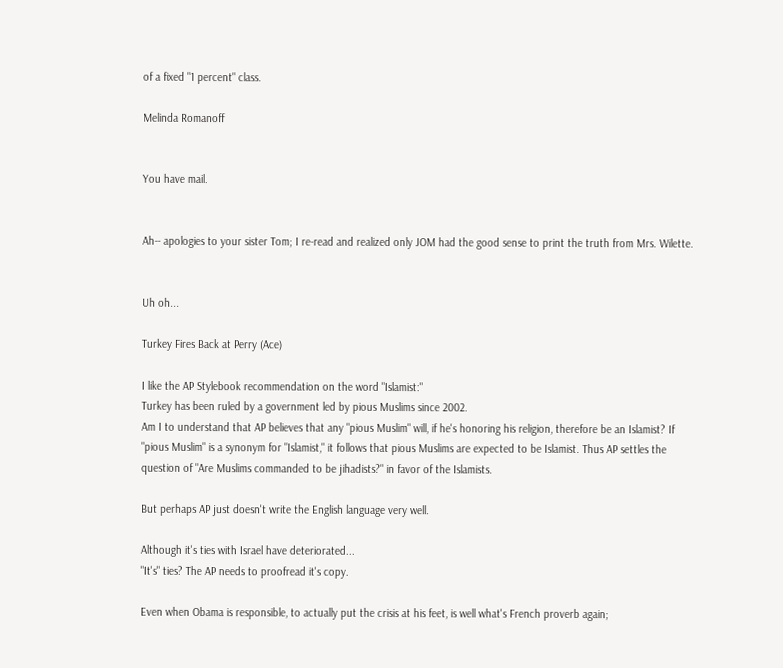of a fixed "1 percent" class.

Melinda Romanoff


You have mail.


Ah-- apologies to your sister Tom; I re-read and realized only JOM had the good sense to print the truth from Mrs. Wilette.


Uh oh...

Turkey Fires Back at Perry (Ace)

I like the AP Stylebook recommendation on the word "Islamist:"
Turkey has been ruled by a government led by pious Muslims since 2002.
Am I to understand that AP believes that any "pious Muslim" will, if he's honoring his religion, therefore be an Islamist? If "pious Muslim" is a synonym for "Islamist," it follows that pious Muslims are expected to be Islamist. Thus AP settles the question of "Are Muslims commanded to be jihadists?" in favor of the Islamists.

But perhaps AP just doesn't write the English language very well.

Although it's ties with Israel have deteriorated...
"It's" ties? The AP needs to proofread it's copy.

Even when Obama is responsible, to actually put the crisis at his feet, is well what's French proverb again;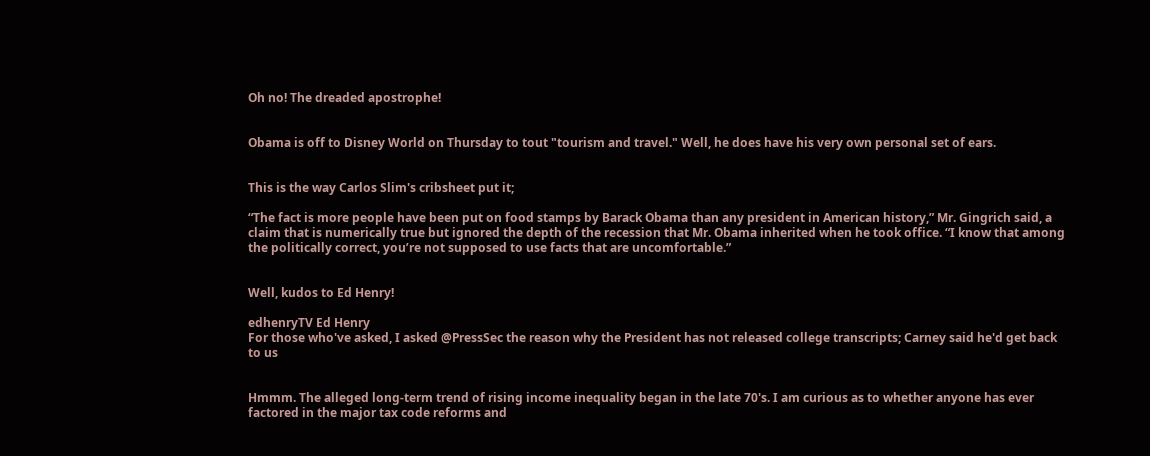Oh no! The dreaded apostrophe!


Obama is off to Disney World on Thursday to tout "tourism and travel." Well, he does have his very own personal set of ears.


This is the way Carlos Slim's cribsheet put it;

“The fact is more people have been put on food stamps by Barack Obama than any president in American history,” Mr. Gingrich said, a claim that is numerically true but ignored the depth of the recession that Mr. Obama inherited when he took office. “I know that among the politically correct, you’re not supposed to use facts that are uncomfortable.”


Well, kudos to Ed Henry!

edhenryTV Ed Henry
For those who've asked, I asked @PressSec the reason why the President has not released college transcripts; Carney said he'd get back to us


Hmmm. The alleged long-term trend of rising income inequality began in the late 70's. I am curious as to whether anyone has ever factored in the major tax code reforms and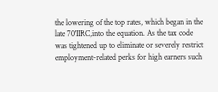the lowering of the top rates, which began in the late 70'IIRC,into the equation. As the tax code was tightened up to eliminate or severely restrict employment-related perks for high earners such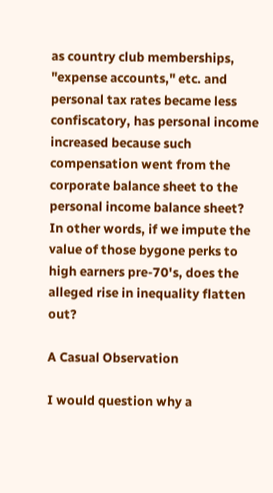as country club memberships, "expense accounts," etc. and personal tax rates became less confiscatory, has personal income increased because such compensation went from the corporate balance sheet to the personal income balance sheet? In other words, if we impute the value of those bygone perks to high earners pre-70's, does the alleged rise in inequality flatten out?

A Casual Observation

I would question why a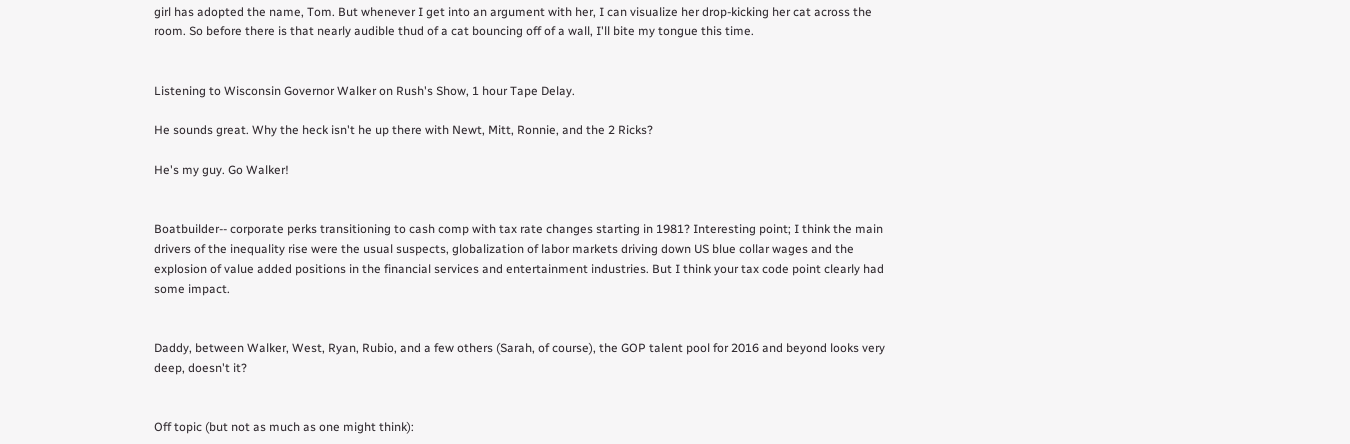girl has adopted the name, Tom. But whenever I get into an argument with her, I can visualize her drop-kicking her cat across the room. So before there is that nearly audible thud of a cat bouncing off of a wall, I'll bite my tongue this time.


Listening to Wisconsin Governor Walker on Rush's Show, 1 hour Tape Delay.

He sounds great. Why the heck isn't he up there with Newt, Mitt, Ronnie, and the 2 Ricks?

He's my guy. Go Walker!


Boatbuilder-- corporate perks transitioning to cash comp with tax rate changes starting in 1981? Interesting point; I think the main drivers of the inequality rise were the usual suspects, globalization of labor markets driving down US blue collar wages and the explosion of value added positions in the financial services and entertainment industries. But I think your tax code point clearly had some impact.


Daddy, between Walker, West, Ryan, Rubio, and a few others (Sarah, of course), the GOP talent pool for 2016 and beyond looks very deep, doesn't it?


Off topic (but not as much as one might think):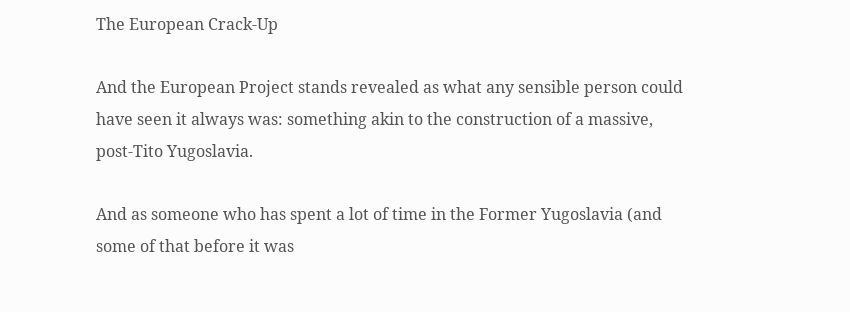The European Crack-Up

And the European Project stands revealed as what any sensible person could have seen it always was: something akin to the construction of a massive, post-Tito Yugoslavia.

And as someone who has spent a lot of time in the Former Yugoslavia (and some of that before it was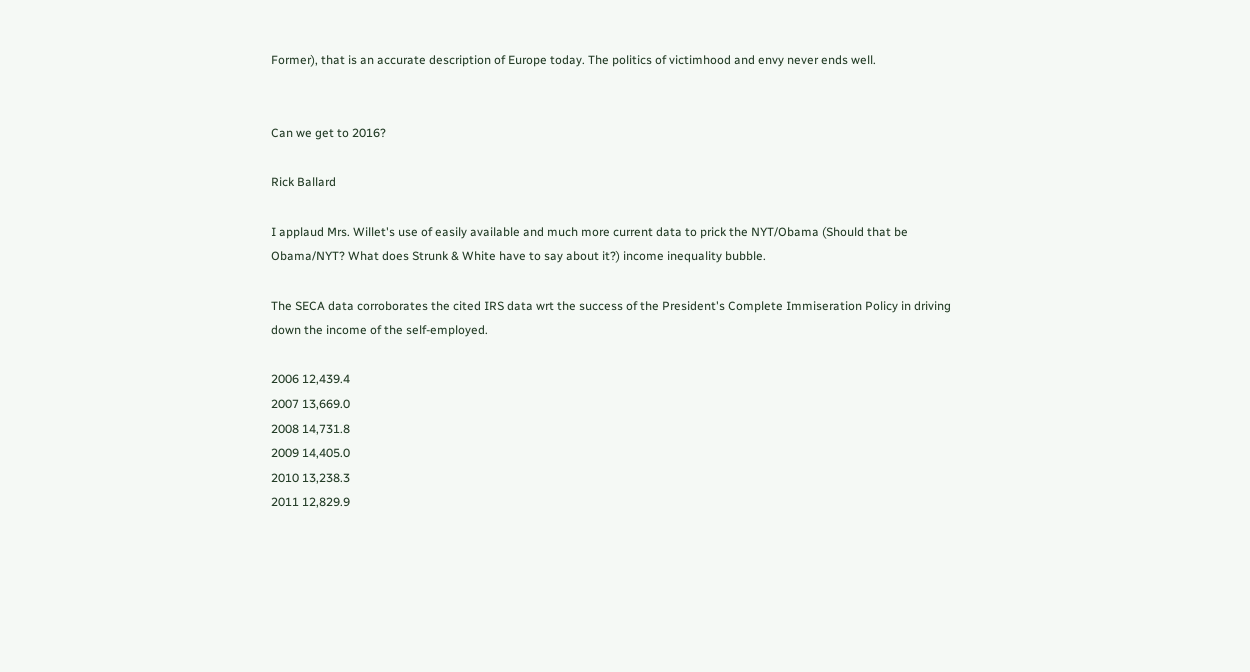Former), that is an accurate description of Europe today. The politics of victimhood and envy never ends well.


Can we get to 2016?

Rick Ballard

I applaud Mrs. Willet's use of easily available and much more current data to prick the NYT/Obama (Should that be Obama/NYT? What does Strunk & White have to say about it?) income inequality bubble.

The SECA data corroborates the cited IRS data wrt the success of the President's Complete Immiseration Policy in driving down the income of the self-employed.

2006 12,439.4
2007 13,669.0
2008 14,731.8
2009 14,405.0
2010 13,238.3
2011 12,829.9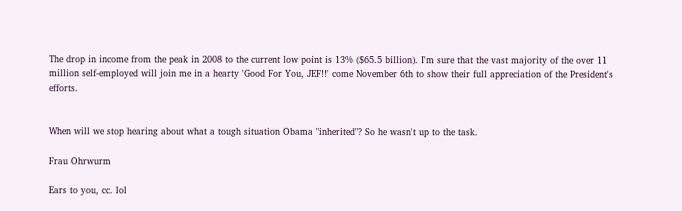The drop in income from the peak in 2008 to the current low point is 13% ($65.5 billion). I'm sure that the vast majority of the over 11 million self-employed will join me in a hearty 'Good For You, JEF!!' come November 6th to show their full appreciation of the President's efforts.


When will we stop hearing about what a tough situation Obama "inherited"? So he wasn't up to the task.

Frau Ohrwurm

Ears to you, cc. lol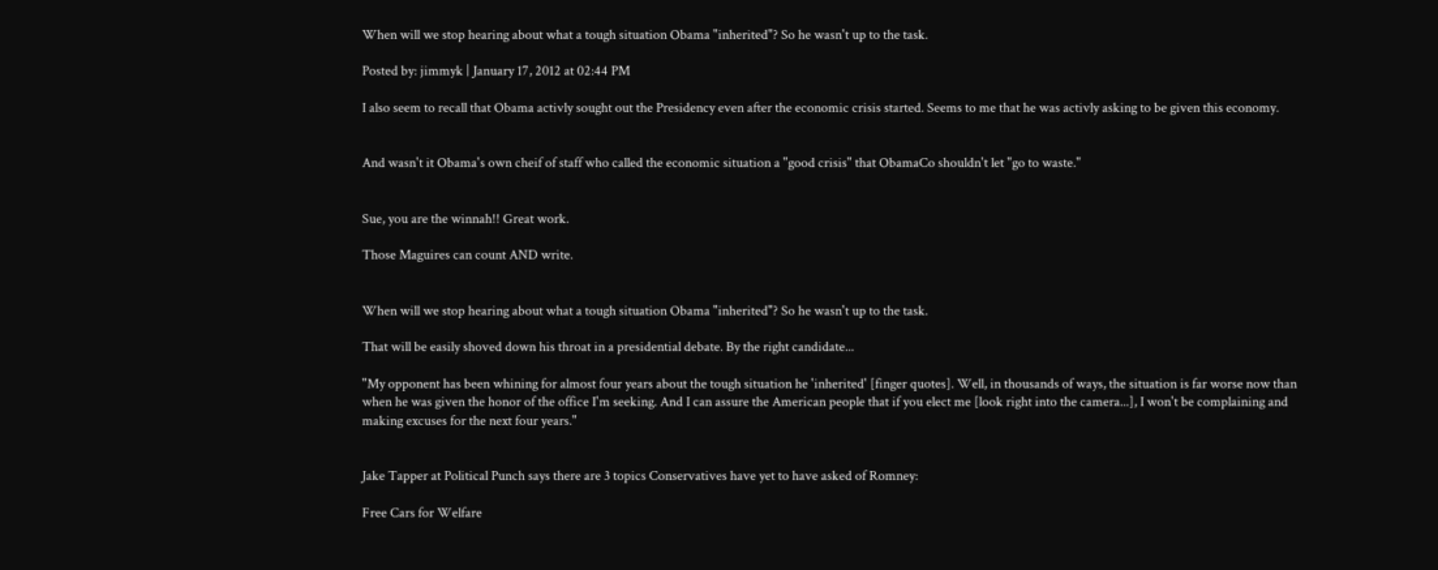When will we stop hearing about what a tough situation Obama "inherited"? So he wasn't up to the task.

Posted by: jimmyk | January 17, 2012 at 02:44 PM

I also seem to recall that Obama activly sought out the Presidency even after the economic crisis started. Seems to me that he was activly asking to be given this economy.


And wasn't it Obama's own cheif of staff who called the economic situation a "good crisis" that ObamaCo shouldn't let "go to waste."


Sue, you are the winnah!! Great work.

Those Maguires can count AND write.


When will we stop hearing about what a tough situation Obama "inherited"? So he wasn't up to the task.

That will be easily shoved down his throat in a presidential debate. By the right candidate...

"My opponent has been whining for almost four years about the tough situation he 'inherited' [finger quotes]. Well, in thousands of ways, the situation is far worse now than when he was given the honor of the office I'm seeking. And I can assure the American people that if you elect me [look right into the camera...], I won't be complaining and making excuses for the next four years."


Jake Tapper at Political Punch says there are 3 topics Conservatives have yet to have asked of Romney:

Free Cars for Welfare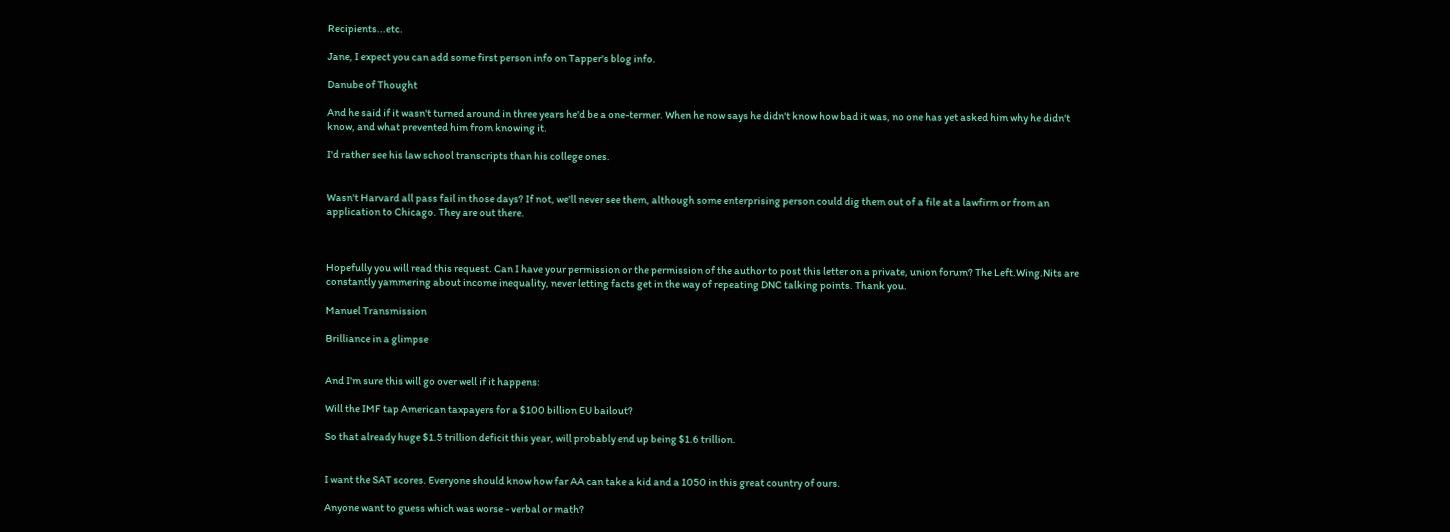Recipients...etc.

Jane, I expect you can add some first person info on Tapper's blog info.

Danube of Thought

And he said if it wasn't turned around in three years he'd be a one-termer. When he now says he didn't know how bad it was, no one has yet asked him why he didn't know, and what prevented him from knowing it.

I'd rather see his law school transcripts than his college ones.


Wasn't Harvard all pass fail in those days? If not, we'll never see them, although some enterprising person could dig them out of a file at a lawfirm or from an application to Chicago. They are out there.



Hopefully you will read this request. Can I have your permission or the permission of the author to post this letter on a private, union forum? The Left.Wing.Nits are constantly yammering about income inequality, never letting facts get in the way of repeating DNC talking points. Thank you.

Manuel Transmission

Brilliance in a glimpse


And I'm sure this will go over well if it happens:

Will the IMF tap American taxpayers for a $100 billion EU bailout?

So that already huge $1.5 trillion deficit this year, will probably end up being $1.6 trillion.


I want the SAT scores. Everyone should know how far AA can take a kid and a 1050 in this great country of ours.

Anyone want to guess which was worse - verbal or math?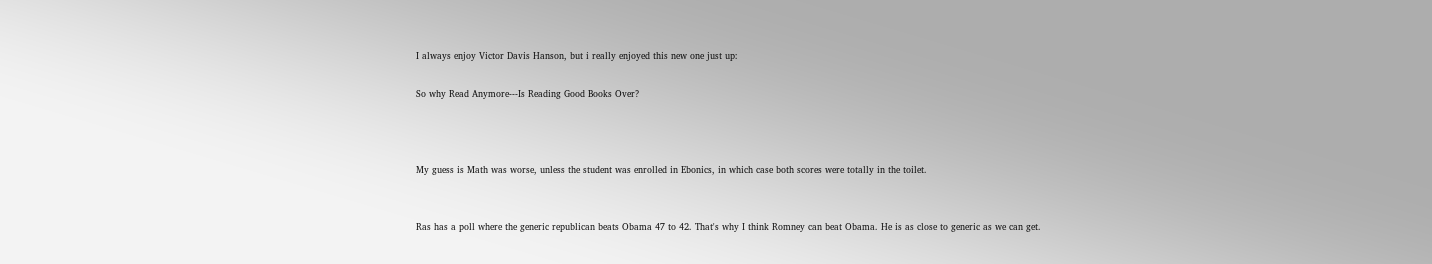I always enjoy Victor Davis Hanson, but i really enjoyed this new one just up:

So why Read Anymore---Is Reading Good Books Over?



My guess is Math was worse, unless the student was enrolled in Ebonics, in which case both scores were totally in the toilet.


Ras has a poll where the generic republican beats Obama 47 to 42. That's why I think Romney can beat Obama. He is as close to generic as we can get.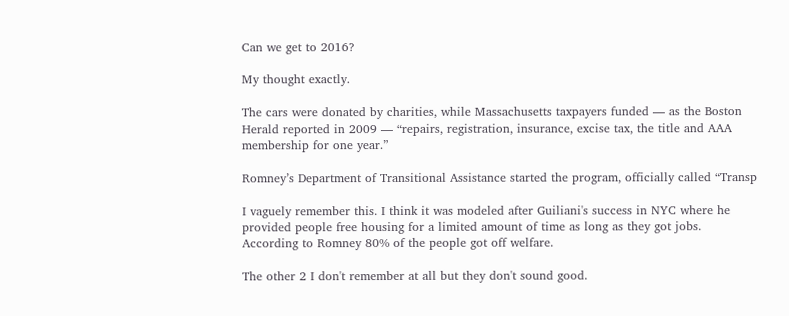Can we get to 2016?

My thought exactly.

The cars were donated by charities, while Massachusetts taxpayers funded — as the Boston Herald reported in 2009 — “repairs, registration, insurance, excise tax, the title and AAA membership for one year.”

Romney’s Department of Transitional Assistance started the program, officially called “Transp

I vaguely remember this. I think it was modeled after Guiliani's success in NYC where he provided people free housing for a limited amount of time as long as they got jobs. According to Romney 80% of the people got off welfare.

The other 2 I don't remember at all but they don't sound good.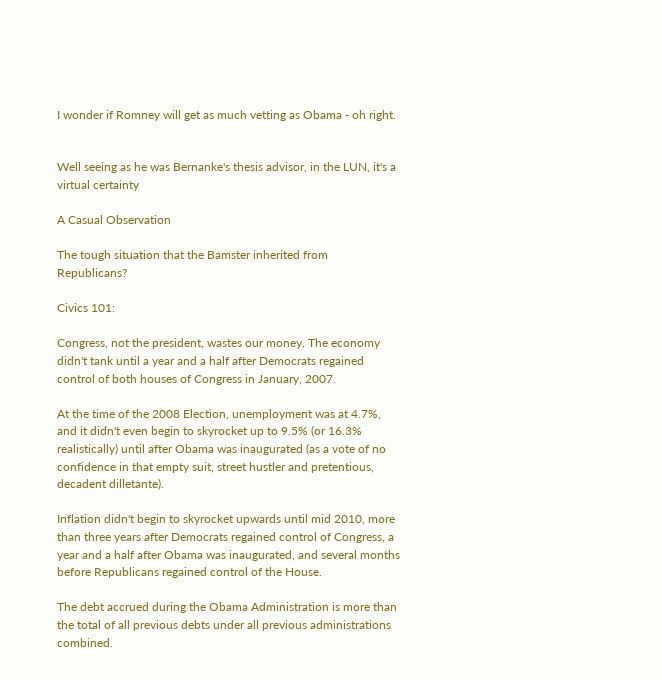I wonder if Romney will get as much vetting as Obama - oh right.


Well seeing as he was Bernanke's thesis advisor, in the LUN, it's a virtual certainty

A Casual Observation

The tough situation that the Bamster inherited from Republicans?

Civics 101:

Congress, not the president, wastes our money. The economy didn't tank until a year and a half after Democrats regained control of both houses of Congress in January, 2007.

At the time of the 2008 Election, unemployment was at 4.7%, and it didn't even begin to skyrocket up to 9.5% (or 16.3% realistically) until after Obama was inaugurated (as a vote of no confidence in that empty suit, street hustler and pretentious, decadent dilletante).

Inflation didn't begin to skyrocket upwards until mid 2010, more than three years after Democrats regained control of Congress, a year and a half after Obama was inaugurated, and several months before Republicans regained control of the House.

The debt accrued during the Obama Administration is more than the total of all previous debts under all previous administrations combined.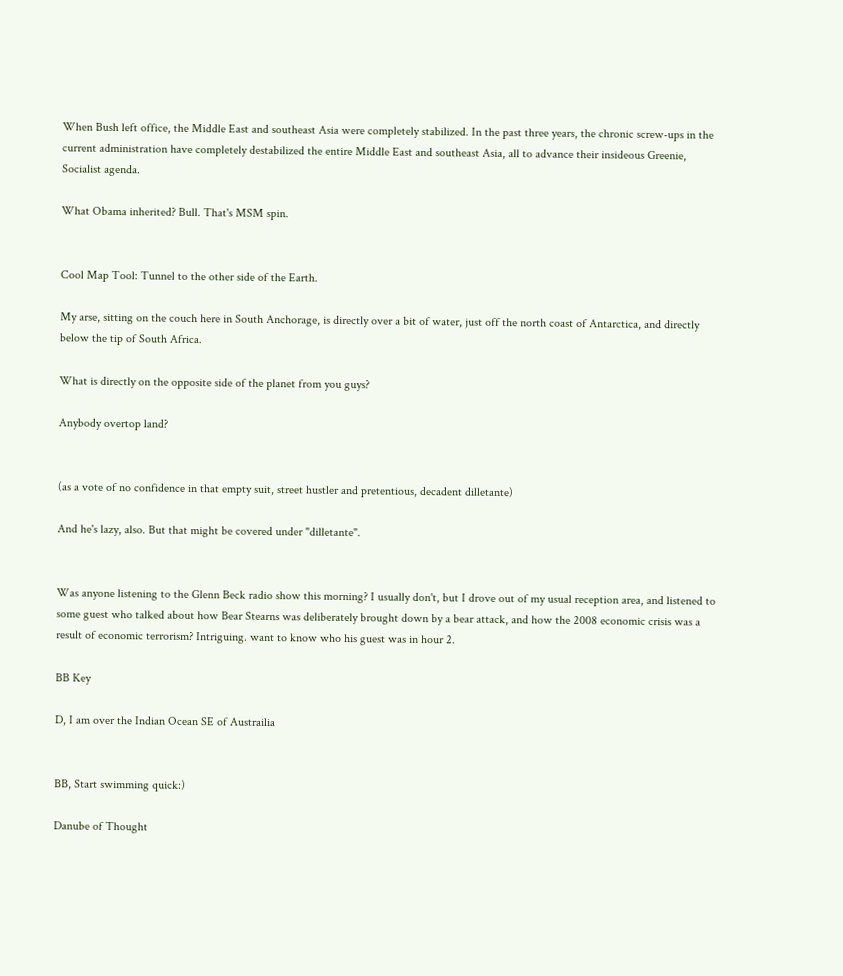When Bush left office, the Middle East and southeast Asia were completely stabilized. In the past three years, the chronic screw-ups in the current administration have completely destabilized the entire Middle East and southeast Asia, all to advance their insideous Greenie, Socialist agenda.

What Obama inherited? Bull. That's MSM spin.


Cool Map Tool: Tunnel to the other side of the Earth.

My arse, sitting on the couch here in South Anchorage, is directly over a bit of water, just off the north coast of Antarctica, and directly below the tip of South Africa.

What is directly on the opposite side of the planet from you guys?

Anybody overtop land?


(as a vote of no confidence in that empty suit, street hustler and pretentious, decadent dilletante)

And he's lazy, also. But that might be covered under "dilletante".


Was anyone listening to the Glenn Beck radio show this morning? I usually don't, but I drove out of my usual reception area, and listened to some guest who talked about how Bear Stearns was deliberately brought down by a bear attack, and how the 2008 economic crisis was a result of economic terrorism? Intriguing. want to know who his guest was in hour 2.

BB Key

D, I am over the Indian Ocean SE of Austrailia


BB, Start swimming quick:)

Danube of Thought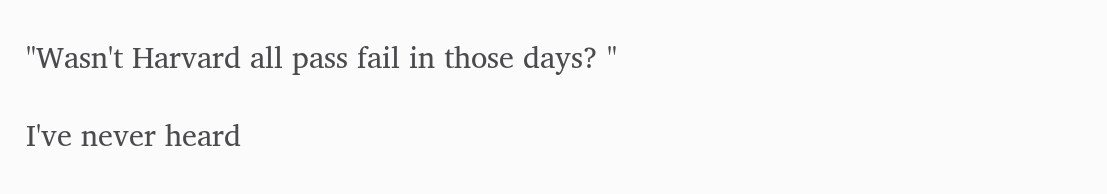"Wasn't Harvard all pass fail in those days? "

I've never heard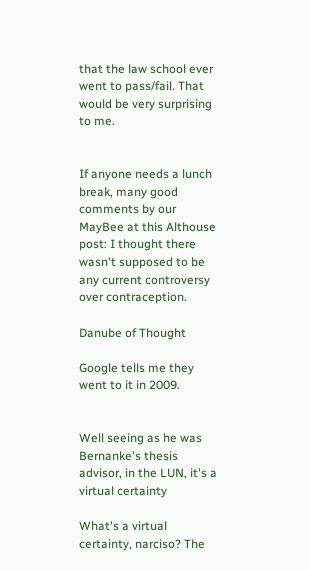that the law school ever went to pass/fail. That would be very surprising to me.


If anyone needs a lunch break, many good comments by our MayBee at this Althouse post: I thought there wasn't supposed to be any current controversy over contraception.

Danube of Thought

Google tells me they went to it in 2009.


Well seeing as he was Bernanke's thesis advisor, in the LUN, it's a virtual certainty

What's a virtual certainty, narciso? The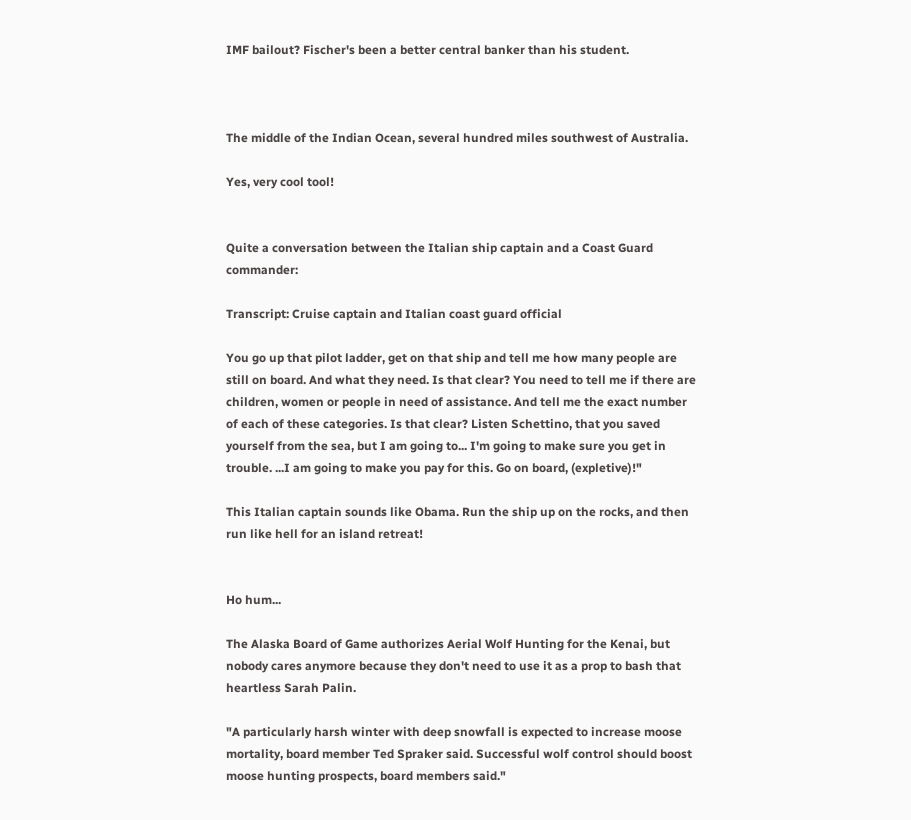IMF bailout? Fischer's been a better central banker than his student.



The middle of the Indian Ocean, several hundred miles southwest of Australia.

Yes, very cool tool!


Quite a conversation between the Italian ship captain and a Coast Guard commander:

Transcript: Cruise captain and Italian coast guard official

You go up that pilot ladder, get on that ship and tell me how many people are still on board. And what they need. Is that clear? You need to tell me if there are children, women or people in need of assistance. And tell me the exact number of each of these categories. Is that clear? Listen Schettino, that you saved yourself from the sea, but I am going to... I'm going to make sure you get in trouble. ...I am going to make you pay for this. Go on board, (expletive)!"

This Italian captain sounds like Obama. Run the ship up on the rocks, and then run like hell for an island retreat!


Ho hum...

The Alaska Board of Game authorizes Aerial Wolf Hunting for the Kenai, but nobody cares anymore because they don't need to use it as a prop to bash that heartless Sarah Palin.

"A particularly harsh winter with deep snowfall is expected to increase moose mortality, board member Ted Spraker said. Successful wolf control should boost moose hunting prospects, board members said."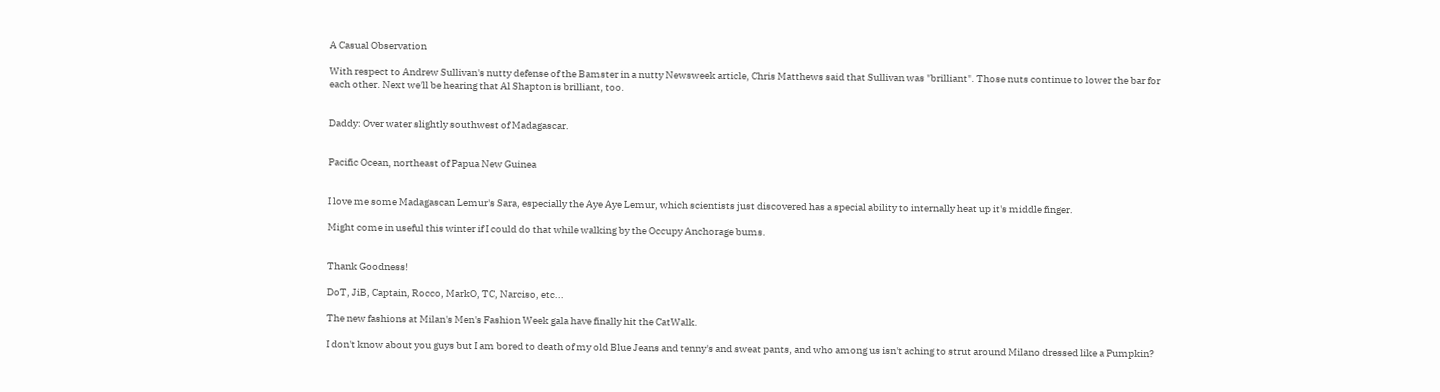A Casual Observation

With respect to Andrew Sullivan's nutty defense of the Bamster in a nutty Newsweek article, Chris Matthews said that Sullivan was "brilliant". Those nuts continue to lower the bar for each other. Next we'll be hearing that Al Shapton is brilliant, too.


Daddy: Over water slightly southwest of Madagascar.


Pacific Ocean, northeast of Papua New Guinea


I love me some Madagascan Lemur's Sara, especially the Aye Aye Lemur, which scientists just discovered has a special ability to internally heat up it's middle finger.

Might come in useful this winter if I could do that while walking by the Occupy Anchorage bums.


Thank Goodness!

DoT, JiB, Captain, Rocco, MarkO, TC, Narciso, etc...

The new fashions at Milan's Men's Fashion Week gala have finally hit the CatWalk.

I don't know about you guys but I am bored to death of my old Blue Jeans and tenny's and sweat pants, and who among us isn't aching to strut around Milano dressed like a Pumpkin?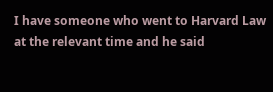I have someone who went to Harvard Law at the relevant time and he said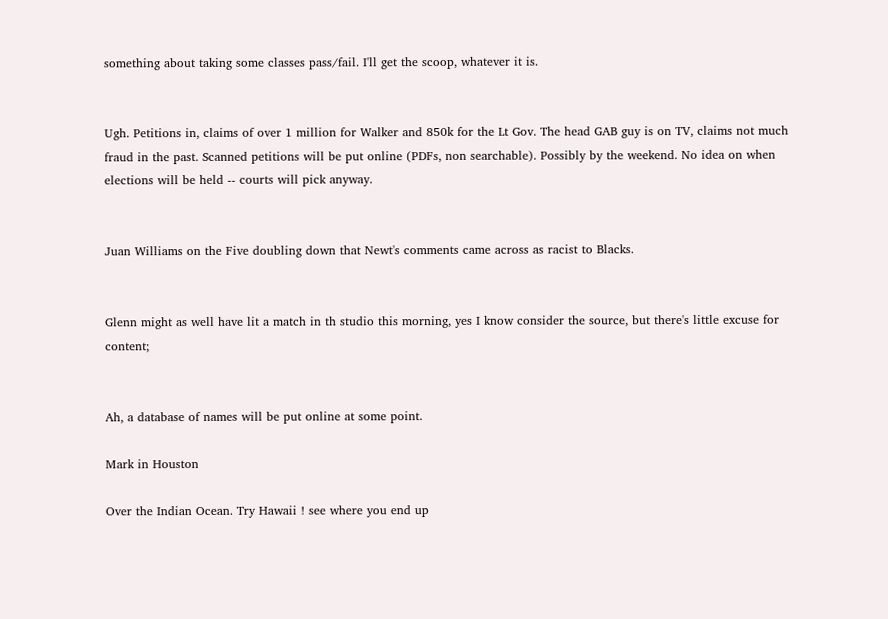something about taking some classes pass/fail. I'll get the scoop, whatever it is.


Ugh. Petitions in, claims of over 1 million for Walker and 850k for the Lt Gov. The head GAB guy is on TV, claims not much fraud in the past. Scanned petitions will be put online (PDFs, non searchable). Possibly by the weekend. No idea on when elections will be held -- courts will pick anyway.


Juan Williams on the Five doubling down that Newt's comments came across as racist to Blacks.


Glenn might as well have lit a match in th studio this morning, yes I know consider the source, but there's little excuse for content;


Ah, a database of names will be put online at some point.

Mark in Houston

Over the Indian Ocean. Try Hawaii ! see where you end up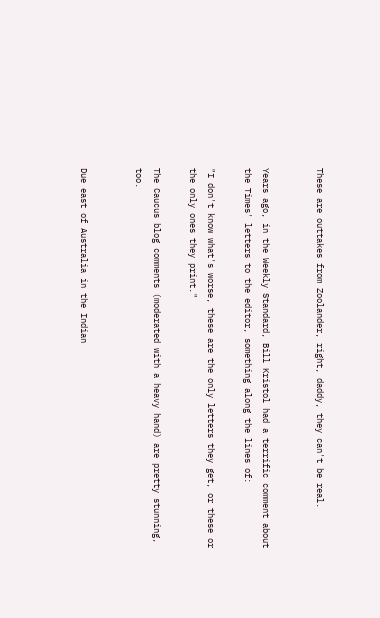These are outtakes from Zoolander, right, daddy, they can't be real.


Years ago, in the Weekly Standard, Bill Kristol had a terrific comment about the Times' letters to the editor, something along the lines of:

"I don't know what's worse, these are the only letters they get, or these or the only ones they print."

The Caucus blog comments (moderated with a heavy hand) are pretty stunning, too.


Due east of Australia in the Indian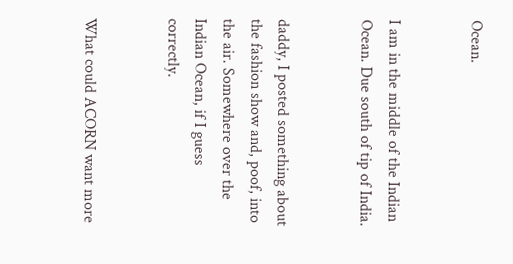Ocean.


I am in the middle of the Indian Ocean. Due south of tip of India.


daddy, I posted something about the fashion show and, poof, into the air. Somewhere over the Indian Ocean, if I guess correctly.


What could ACORN want more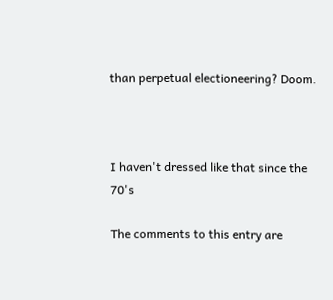than perpetual electioneering? Doom.



I haven't dressed like that since the 70's

The comments to this entry are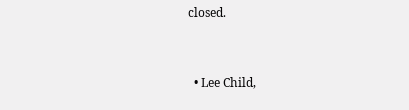closed.


  • Lee Child,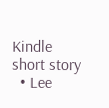Kindle short story
  • Lee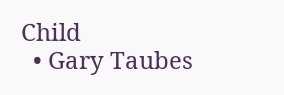Child
  • Gary Taubes